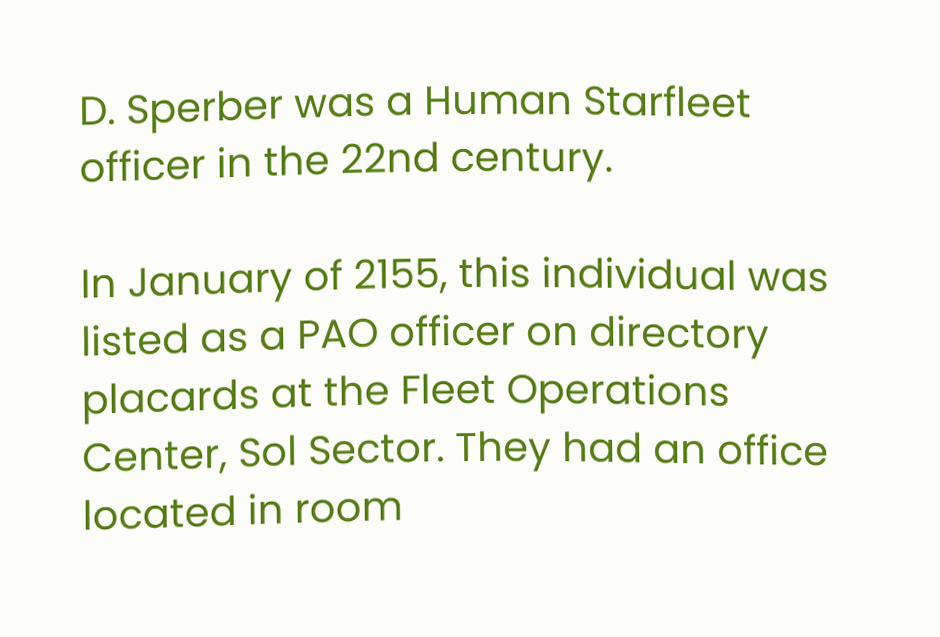D. Sperber was a Human Starfleet officer in the 22nd century.

In January of 2155, this individual was listed as a PAO officer on directory placards at the Fleet Operations Center, Sol Sector. They had an office located in room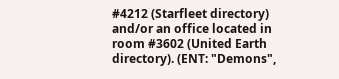#4212 (Starfleet directory) and/or an office located in room #3602 (United Earth directory). (ENT: "Demons",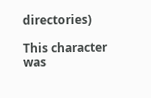directories)

This character was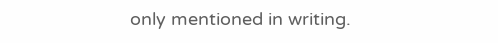only mentioned in writing.